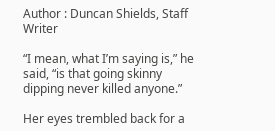Author : Duncan Shields, Staff Writer

“I mean, what I’m saying is,” he said, “is that going skinny dipping never killed anyone.”

Her eyes trembled back for a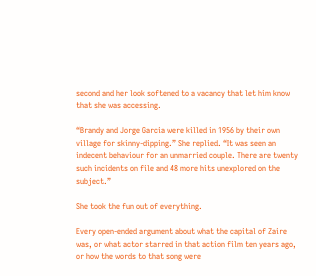second and her look softened to a vacancy that let him know that she was accessing.

“Brandy and Jorge Garcia were killed in 1956 by their own village for skinny-dipping.” She replied. “It was seen an indecent behaviour for an unmarried couple. There are twenty such incidents on file and 48 more hits unexplored on the subject.”

She took the fun out of everything.

Every open-ended argument about what the capital of Zaire was, or what actor starred in that action film ten years ago, or how the words to that song were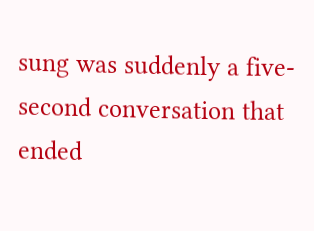sung was suddenly a five-second conversation that ended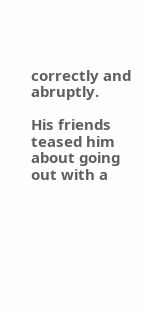correctly and abruptly.

His friends teased him about going out with a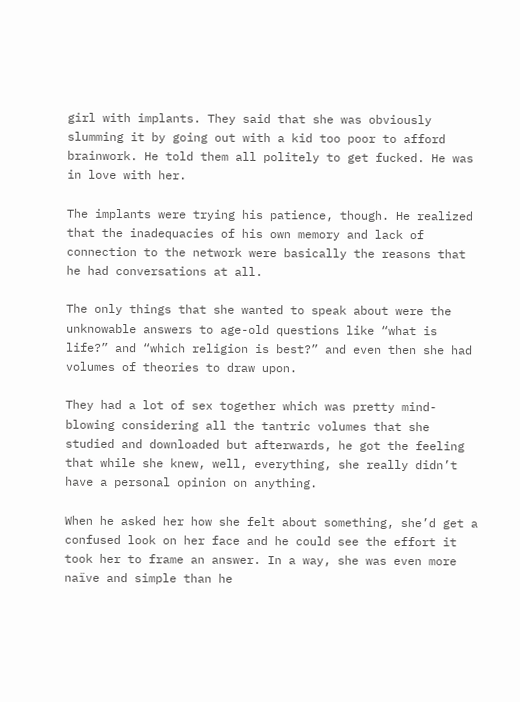girl with implants. They said that she was obviously slumming it by going out with a kid too poor to afford brainwork. He told them all politely to get fucked. He was in love with her.

The implants were trying his patience, though. He realized that the inadequacies of his own memory and lack of connection to the network were basically the reasons that he had conversations at all.

The only things that she wanted to speak about were the unknowable answers to age-old questions like “what is life?” and “which religion is best?” and even then she had volumes of theories to draw upon.

They had a lot of sex together which was pretty mind-blowing considering all the tantric volumes that she studied and downloaded but afterwards, he got the feeling that while she knew, well, everything, she really didn’t have a personal opinion on anything.

When he asked her how she felt about something, she’d get a confused look on her face and he could see the effort it took her to frame an answer. In a way, she was even more naïve and simple than he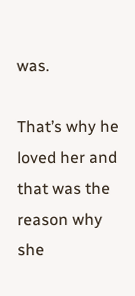was.

That’s why he loved her and that was the reason why she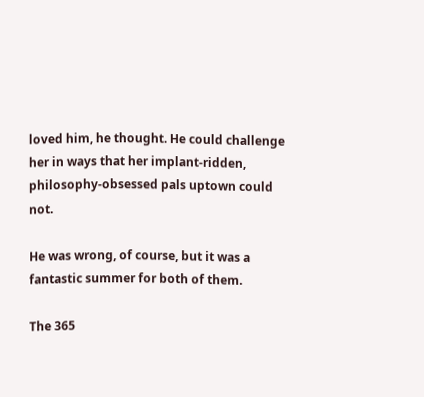loved him, he thought. He could challenge her in ways that her implant-ridden, philosophy-obsessed pals uptown could not.

He was wrong, of course, but it was a fantastic summer for both of them.

The 365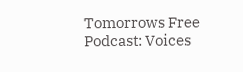Tomorrows Free Podcast: Voices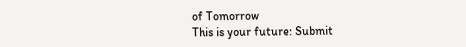of Tomorrow
This is your future: Submit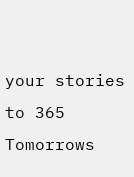your stories to 365 Tomorrows